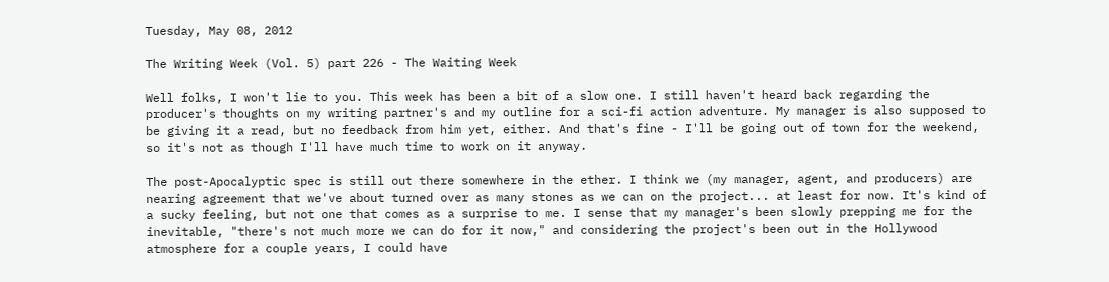Tuesday, May 08, 2012

The Writing Week (Vol. 5) part 226 - The Waiting Week

Well folks, I won't lie to you. This week has been a bit of a slow one. I still haven't heard back regarding the producer's thoughts on my writing partner's and my outline for a sci-fi action adventure. My manager is also supposed to be giving it a read, but no feedback from him yet, either. And that's fine - I'll be going out of town for the weekend, so it's not as though I'll have much time to work on it anyway.

The post-Apocalyptic spec is still out there somewhere in the ether. I think we (my manager, agent, and producers) are nearing agreement that we've about turned over as many stones as we can on the project... at least for now. It's kind of a sucky feeling, but not one that comes as a surprise to me. I sense that my manager's been slowly prepping me for the inevitable, "there's not much more we can do for it now," and considering the project's been out in the Hollywood atmosphere for a couple years, I could have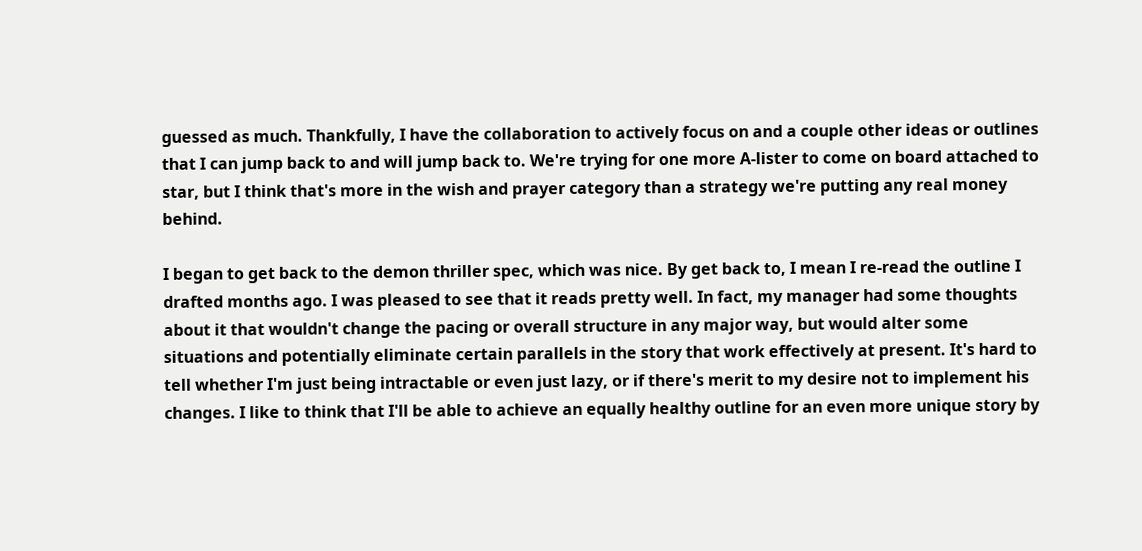guessed as much. Thankfully, I have the collaboration to actively focus on and a couple other ideas or outlines that I can jump back to and will jump back to. We're trying for one more A-lister to come on board attached to star, but I think that's more in the wish and prayer category than a strategy we're putting any real money behind.

I began to get back to the demon thriller spec, which was nice. By get back to, I mean I re-read the outline I drafted months ago. I was pleased to see that it reads pretty well. In fact, my manager had some thoughts about it that wouldn't change the pacing or overall structure in any major way, but would alter some situations and potentially eliminate certain parallels in the story that work effectively at present. It's hard to tell whether I'm just being intractable or even just lazy, or if there's merit to my desire not to implement his changes. I like to think that I'll be able to achieve an equally healthy outline for an even more unique story by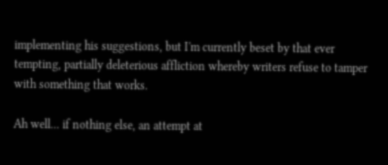implementing his suggestions, but I'm currently beset by that ever tempting, partially deleterious affliction whereby writers refuse to tamper with something that works.

Ah well... if nothing else, an attempt at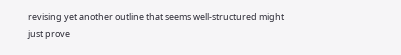revising yet another outline that seems well-structured might just prove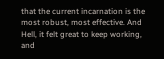that the current incarnation is the most robust, most effective. And Hell, it felt great to keep working, and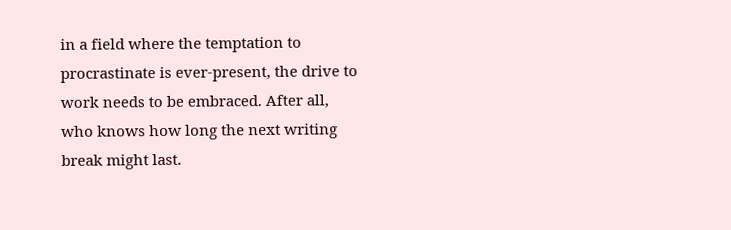in a field where the temptation to procrastinate is ever-present, the drive to work needs to be embraced. After all, who knows how long the next writing break might last.